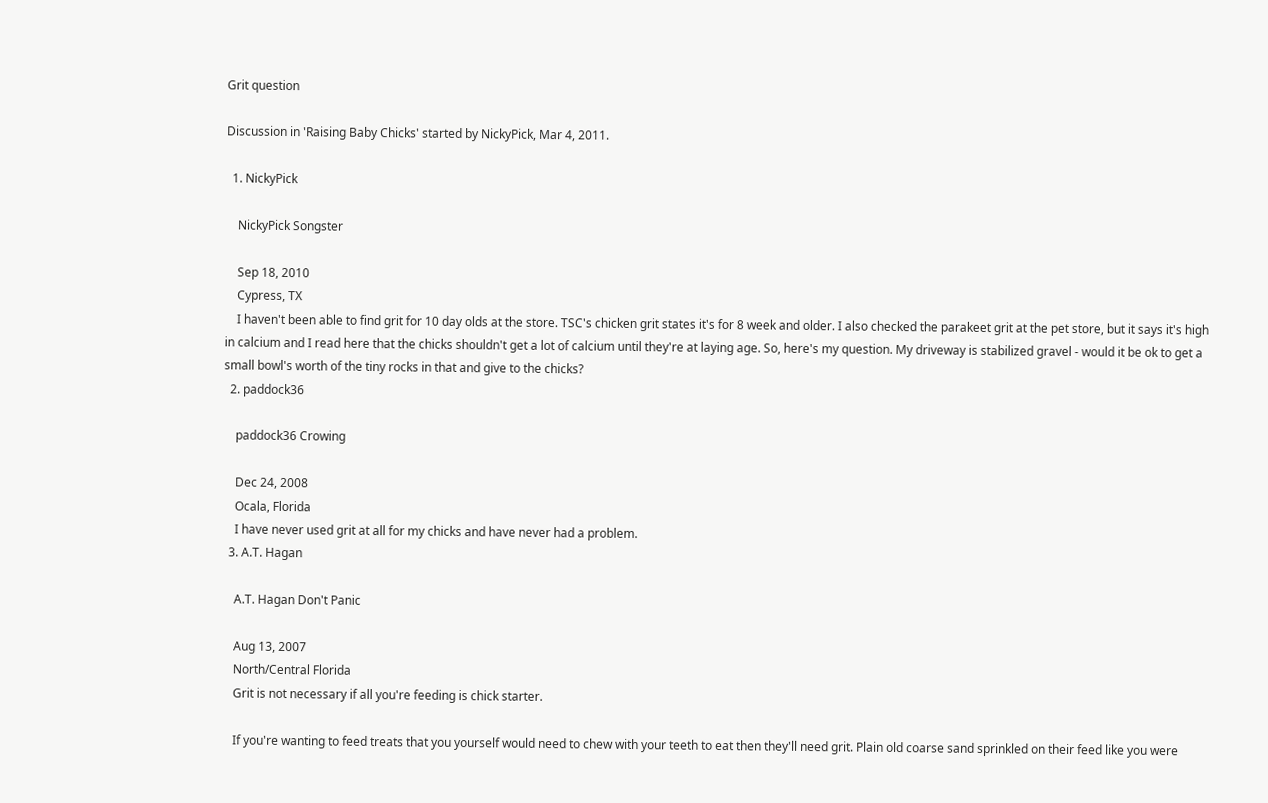Grit question

Discussion in 'Raising Baby Chicks' started by NickyPick, Mar 4, 2011.

  1. NickyPick

    NickyPick Songster

    Sep 18, 2010
    Cypress, TX
    I haven't been able to find grit for 10 day olds at the store. TSC's chicken grit states it's for 8 week and older. I also checked the parakeet grit at the pet store, but it says it's high in calcium and I read here that the chicks shouldn't get a lot of calcium until they're at laying age. So, here's my question. My driveway is stabilized gravel - would it be ok to get a small bowl's worth of the tiny rocks in that and give to the chicks?
  2. paddock36

    paddock36 Crowing

    Dec 24, 2008
    Ocala, Florida
    I have never used grit at all for my chicks and have never had a problem.
  3. A.T. Hagan

    A.T. Hagan Don't Panic

    Aug 13, 2007
    North/Central Florida
    Grit is not necessary if all you're feeding is chick starter.

    If you're wanting to feed treats that you yourself would need to chew with your teeth to eat then they'll need grit. Plain old coarse sand sprinkled on their feed like you were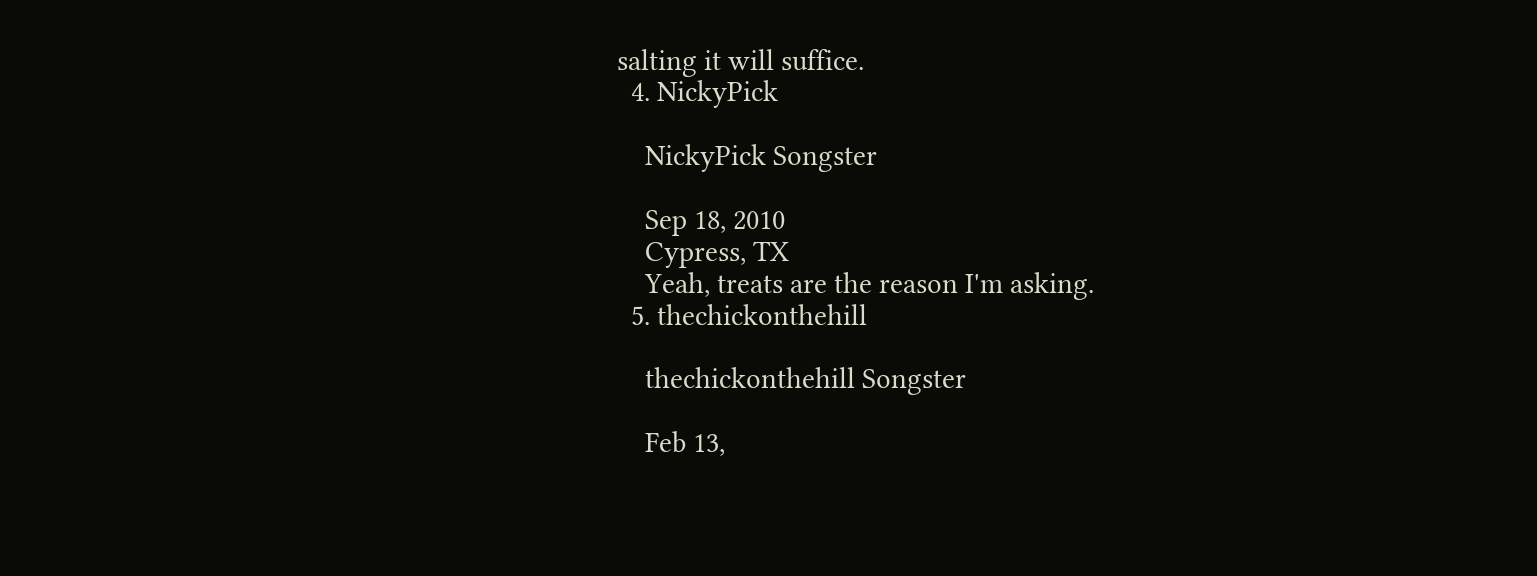salting it will suffice.
  4. NickyPick

    NickyPick Songster

    Sep 18, 2010
    Cypress, TX
    Yeah, treats are the reason I'm asking.
  5. thechickonthehill

    thechickonthehill Songster

    Feb 13,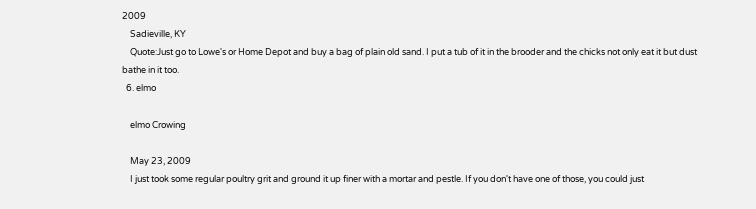2009
    Sadieville, KY
    Quote:Just go to Lowe's or Home Depot and buy a bag of plain old sand. I put a tub of it in the brooder and the chicks not only eat it but dust bathe in it too.
  6. elmo

    elmo Crowing

    May 23, 2009
    I just took some regular poultry grit and ground it up finer with a mortar and pestle. If you don't have one of those, you could just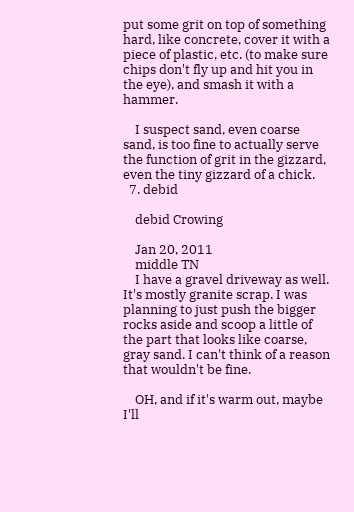put some grit on top of something hard, like concrete, cover it with a piece of plastic, etc. (to make sure chips don't fly up and hit you in the eye), and smash it with a hammer.

    I suspect sand, even coarse sand, is too fine to actually serve the function of grit in the gizzard, even the tiny gizzard of a chick.
  7. debid

    debid Crowing

    Jan 20, 2011
    middle TN
    I have a gravel driveway as well. It's mostly granite scrap. I was planning to just push the bigger rocks aside and scoop a little of the part that looks like coarse, gray sand. I can't think of a reason that wouldn't be fine.

    OH, and if it's warm out, maybe I'll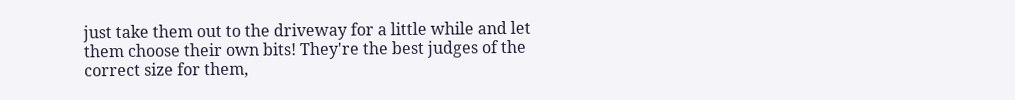just take them out to the driveway for a little while and let them choose their own bits! They're the best judges of the correct size for them,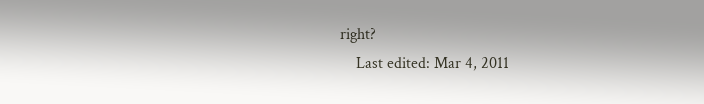right?
    Last edited: Mar 4, 2011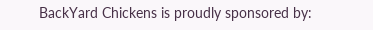BackYard Chickens is proudly sponsored by: